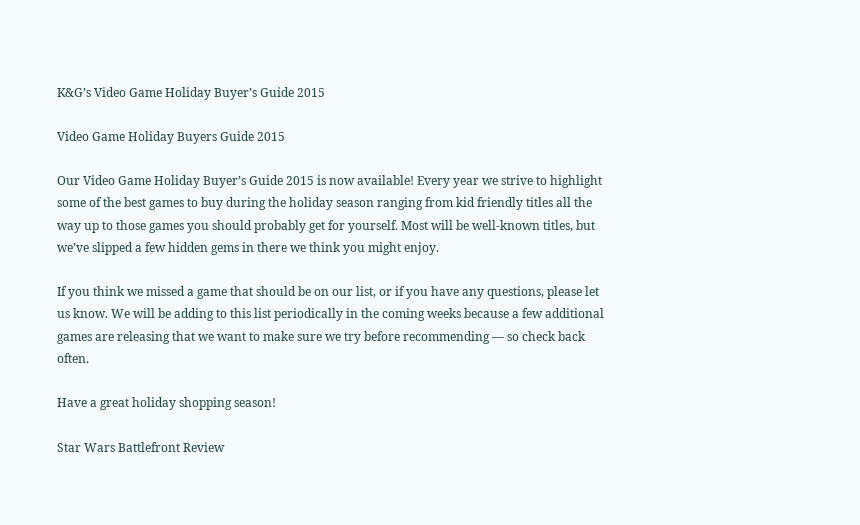K&G’s Video Game Holiday Buyer’s Guide 2015

Video Game Holiday Buyers Guide 2015

Our Video Game Holiday Buyer’s Guide 2015 is now available! Every year we strive to highlight some of the best games to buy during the holiday season ranging from kid friendly titles all the way up to those games you should probably get for yourself. Most will be well-known titles, but we’ve slipped a few hidden gems in there we think you might enjoy.

If you think we missed a game that should be on our list, or if you have any questions, please let us know. We will be adding to this list periodically in the coming weeks because a few additional games are releasing that we want to make sure we try before recommending — so check back often.

Have a great holiday shopping season!

Star Wars Battlefront Review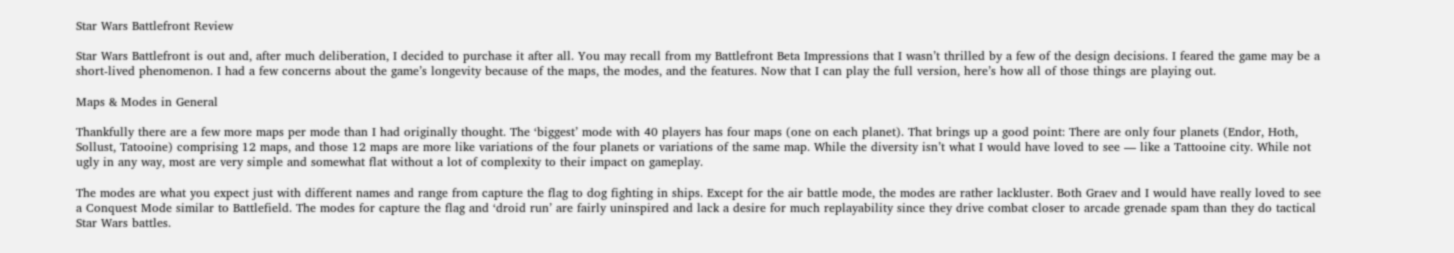Star Wars Battlefront Review

Star Wars Battlefront is out and, after much deliberation, I decided to purchase it after all. You may recall from my Battlefront Beta Impressions that I wasn’t thrilled by a few of the design decisions. I feared the game may be a short-lived phenomenon. I had a few concerns about the game’s longevity because of the maps, the modes, and the features. Now that I can play the full version, here’s how all of those things are playing out.

Maps & Modes in General

Thankfully there are a few more maps per mode than I had originally thought. The ‘biggest’ mode with 40 players has four maps (one on each planet). That brings up a good point: There are only four planets (Endor, Hoth, Sollust, Tatooine) comprising 12 maps, and those 12 maps are more like variations of the four planets or variations of the same map. While the diversity isn’t what I would have loved to see — like a Tattooine city. While not ugly in any way, most are very simple and somewhat flat without a lot of complexity to their impact on gameplay.

The modes are what you expect just with different names and range from capture the flag to dog fighting in ships. Except for the air battle mode, the modes are rather lackluster. Both Graev and I would have really loved to see a Conquest Mode similar to Battlefield. The modes for capture the flag and ‘droid run’ are fairly uninspired and lack a desire for much replayability since they drive combat closer to arcade grenade spam than they do tactical Star Wars battles.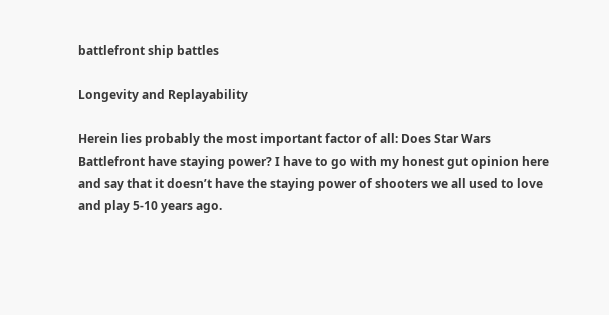battlefront ship battles

Longevity and Replayability

Herein lies probably the most important factor of all: Does Star Wars Battlefront have staying power? I have to go with my honest gut opinion here and say that it doesn’t have the staying power of shooters we all used to love and play 5-10 years ago.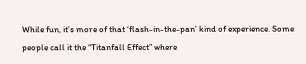While fun, it’s more of that ‘flash-in-the-pan’ kind of experience. Some people call it the “Titanfall Effect” where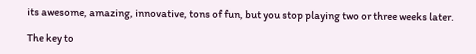its awesome, amazing, innovative, tons of fun, but you stop playing two or three weeks later.

The key to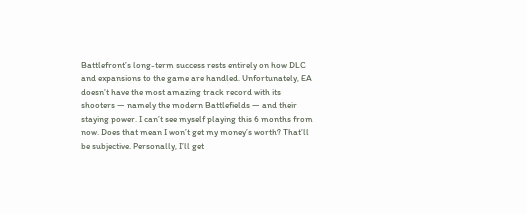Battlefront’s long-term success rests entirely on how DLC and expansions to the game are handled. Unfortunately, EA doesn’t have the most amazing track record with its shooters — namely the modern Battlefields — and their staying power. I can’t see myself playing this 6 months from now. Does that mean I won’t get my money’s worth? That’ll be subjective. Personally, I’ll get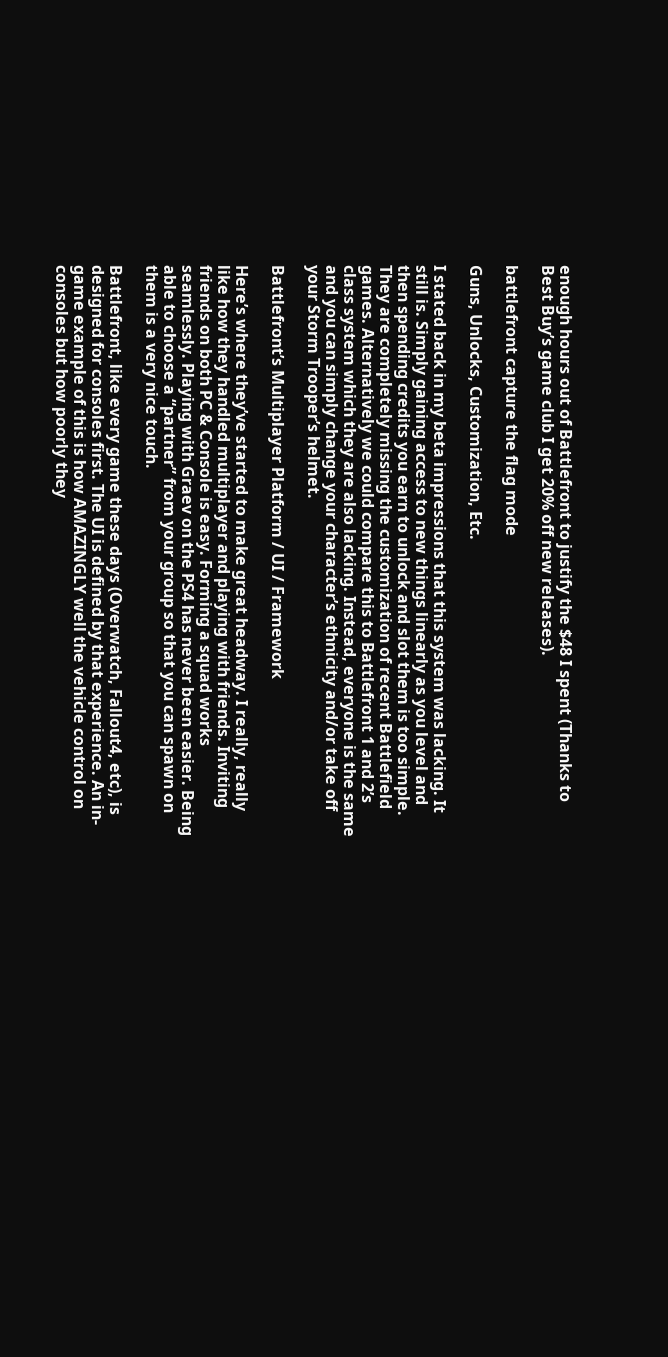enough hours out of Battlefront to justify the $48 I spent (Thanks to Best Buy’s game club I get 20% off new releases).

battlefront capture the flag mode

Guns, Unlocks, Customization, Etc.

I stated back in my beta impressions that this system was lacking. It still is. Simply gaining access to new things linearly as you level and then spending credits you earn to unlock and slot them is too simple. They are completely missing the customization of recent Battlefield games. Alternatively we could compare this to Battlefront 1 and 2’s class system which they are also lacking. Instead, everyone is the same and you can simply change your character’s ethnicity and/or take off your Storm Trooper’s helmet.

Battlefront’s Multiplayer Platform / UI / Framework

Here’s where they’ve started to make great headway. I really, really like how they handled multiplayer and playing with friends. Inviting friends on both PC & Console is easy. Forming a squad works seamlessly. Playing with Graev on the PS4 has never been easier. Being able to choose a “partner” from your group so that you can spawn on them is a very nice touch.

Battlefront, like every game these days (Overwatch, Fallout4, etc), is designed for consoles first. The UI is defined by that experience. An in-game example of this is how AMAZINGLY well the vehicle control on consoles but how poorly they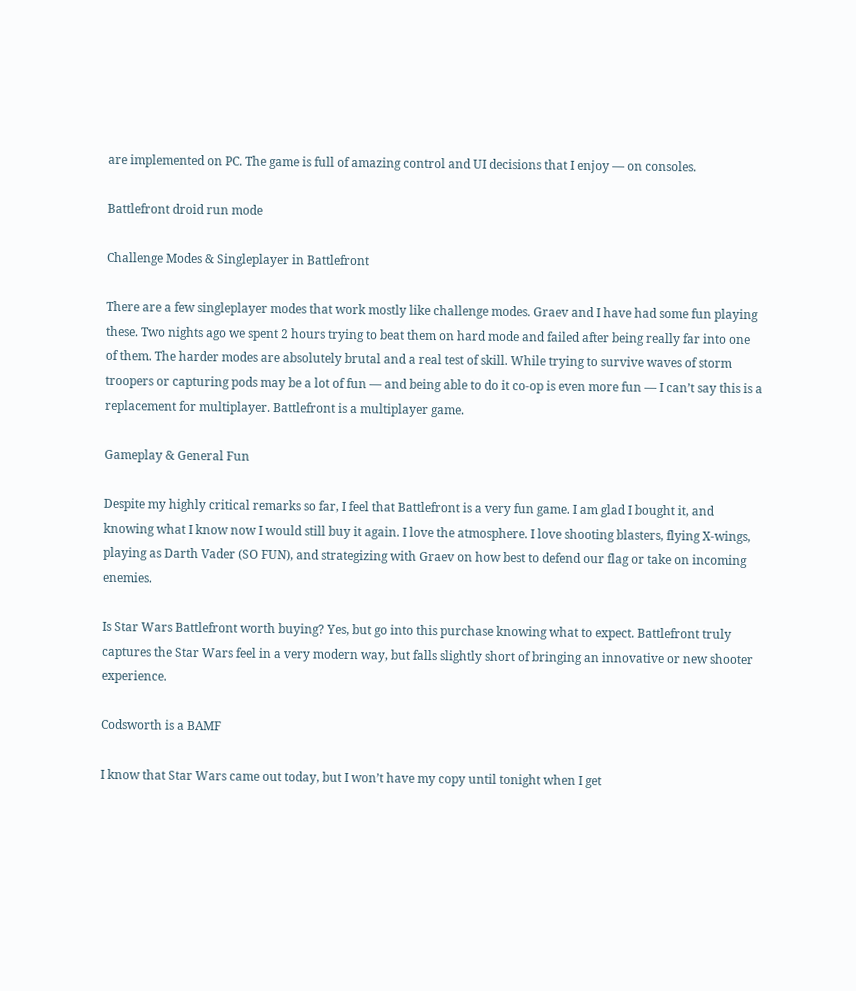are implemented on PC. The game is full of amazing control and UI decisions that I enjoy — on consoles.

Battlefront droid run mode

Challenge Modes & Singleplayer in Battlefront

There are a few singleplayer modes that work mostly like challenge modes. Graev and I have had some fun playing these. Two nights ago we spent 2 hours trying to beat them on hard mode and failed after being really far into one of them. The harder modes are absolutely brutal and a real test of skill. While trying to survive waves of storm troopers or capturing pods may be a lot of fun — and being able to do it co-op is even more fun — I can’t say this is a replacement for multiplayer. Battlefront is a multiplayer game.

Gameplay & General Fun

Despite my highly critical remarks so far, I feel that Battlefront is a very fun game. I am glad I bought it, and knowing what I know now I would still buy it again. I love the atmosphere. I love shooting blasters, flying X-wings, playing as Darth Vader (SO FUN), and strategizing with Graev on how best to defend our flag or take on incoming enemies.

Is Star Wars Battlefront worth buying? Yes, but go into this purchase knowing what to expect. Battlefront truly captures the Star Wars feel in a very modern way, but falls slightly short of bringing an innovative or new shooter experience.

Codsworth is a BAMF

I know that Star Wars came out today, but I won’t have my copy until tonight when I get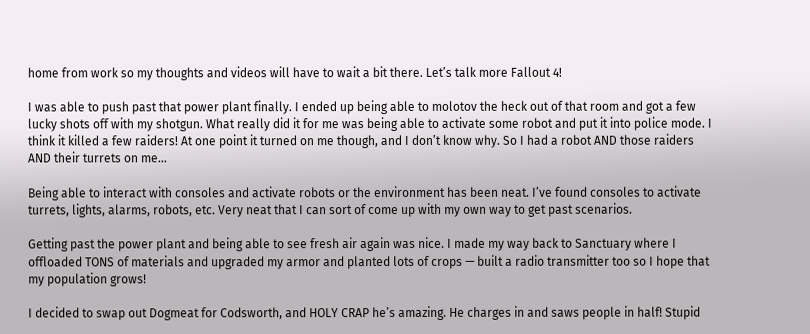home from work so my thoughts and videos will have to wait a bit there. Let’s talk more Fallout 4!

I was able to push past that power plant finally. I ended up being able to molotov the heck out of that room and got a few lucky shots off with my shotgun. What really did it for me was being able to activate some robot and put it into police mode. I think it killed a few raiders! At one point it turned on me though, and I don’t know why. So I had a robot AND those raiders AND their turrets on me…

Being able to interact with consoles and activate robots or the environment has been neat. I’ve found consoles to activate turrets, lights, alarms, robots, etc. Very neat that I can sort of come up with my own way to get past scenarios.

Getting past the power plant and being able to see fresh air again was nice. I made my way back to Sanctuary where I offloaded TONS of materials and upgraded my armor and planted lots of crops — built a radio transmitter too so I hope that my population grows!

I decided to swap out Dogmeat for Codsworth, and HOLY CRAP he’s amazing. He charges in and saws people in half! Stupid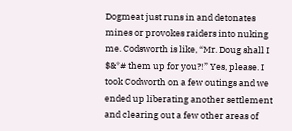Dogmeat just runs in and detonates mines or provokes raiders into nuking me. Codsworth is like, “Mr. Doug shall I $&*# them up for you?!” Yes, please. I took Codworth on a few outings and we ended up liberating another settlement and clearing out a few other areas of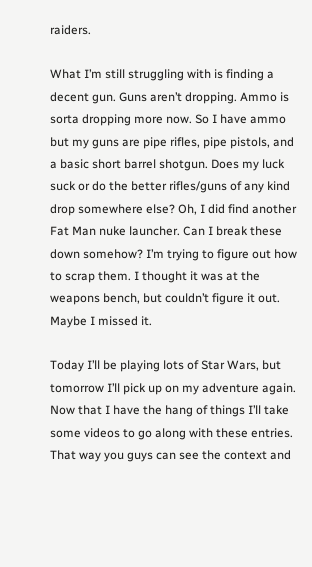raiders.

What I’m still struggling with is finding a decent gun. Guns aren’t dropping. Ammo is sorta dropping more now. So I have ammo but my guns are pipe rifles, pipe pistols, and a basic short barrel shotgun. Does my luck suck or do the better rifles/guns of any kind drop somewhere else? Oh, I did find another Fat Man nuke launcher. Can I break these down somehow? I’m trying to figure out how to scrap them. I thought it was at the weapons bench, but couldn’t figure it out. Maybe I missed it.

Today I’ll be playing lots of Star Wars, but tomorrow I’ll pick up on my adventure again. Now that I have the hang of things I’ll take some videos to go along with these entries. That way you guys can see the context and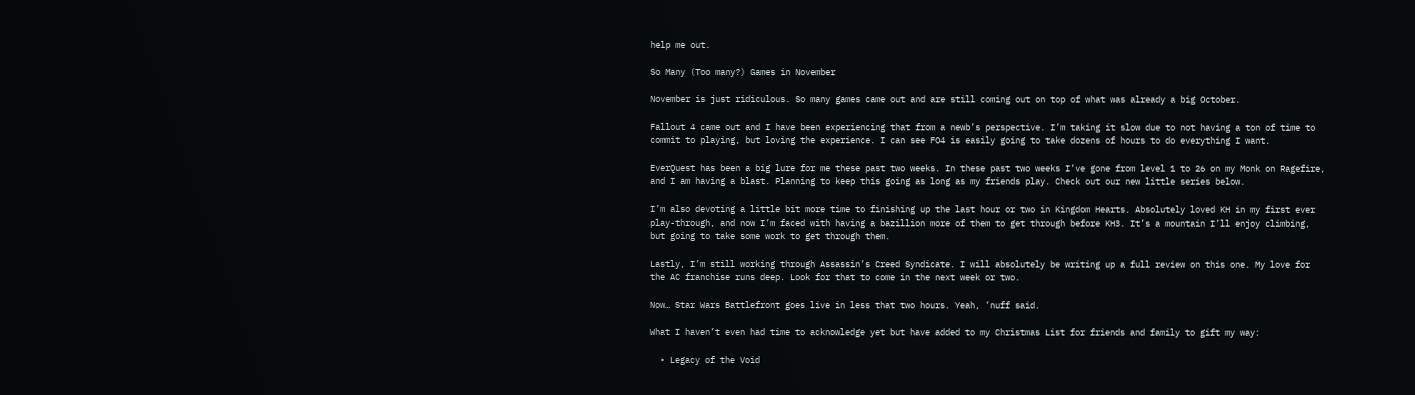help me out.

So Many (Too many?) Games in November

November is just ridiculous. So many games came out and are still coming out on top of what was already a big October.

Fallout 4 came out and I have been experiencing that from a newb’s perspective. I’m taking it slow due to not having a ton of time to commit to playing, but loving the experience. I can see FO4 is easily going to take dozens of hours to do everything I want.

EverQuest has been a big lure for me these past two weeks. In these past two weeks I’ve gone from level 1 to 26 on my Monk on Ragefire, and I am having a blast. Planning to keep this going as long as my friends play. Check out our new little series below.

I’m also devoting a little bit more time to finishing up the last hour or two in Kingdom Hearts. Absolutely loved KH in my first ever play-through, and now I’m faced with having a bazillion more of them to get through before KH3. It’s a mountain I’ll enjoy climbing, but going to take some work to get through them.

Lastly, I’m still working through Assassin’s Creed Syndicate. I will absolutely be writing up a full review on this one. My love for the AC franchise runs deep. Look for that to come in the next week or two.

Now… Star Wars Battlefront goes live in less that two hours. Yeah, ’nuff said.

What I haven’t even had time to acknowledge yet but have added to my Christmas List for friends and family to gift my way:

  • Legacy of the Void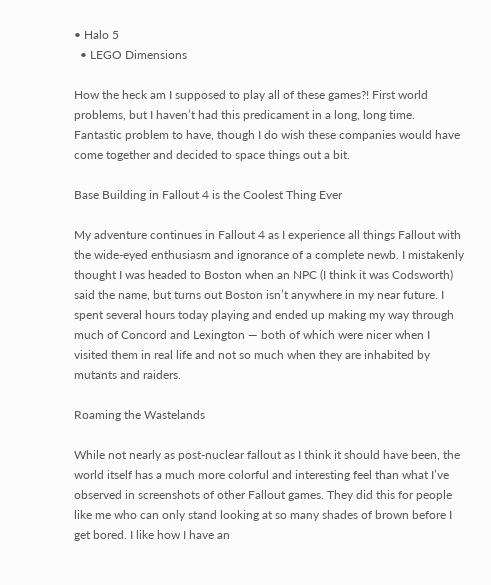• Halo 5
  • LEGO Dimensions

How the heck am I supposed to play all of these games?! First world problems, but I haven’t had this predicament in a long, long time. Fantastic problem to have, though I do wish these companies would have come together and decided to space things out a bit.

Base Building in Fallout 4 is the Coolest Thing Ever

My adventure continues in Fallout 4 as I experience all things Fallout with the wide-eyed enthusiasm and ignorance of a complete newb. I mistakenly thought I was headed to Boston when an NPC (I think it was Codsworth) said the name, but turns out Boston isn’t anywhere in my near future. I spent several hours today playing and ended up making my way through much of Concord and Lexington — both of which were nicer when I visited them in real life and not so much when they are inhabited by mutants and raiders.

Roaming the Wastelands

While not nearly as post-nuclear fallout as I think it should have been, the world itself has a much more colorful and interesting feel than what I’ve observed in screenshots of other Fallout games. They did this for people like me who can only stand looking at so many shades of brown before I get bored. I like how I have an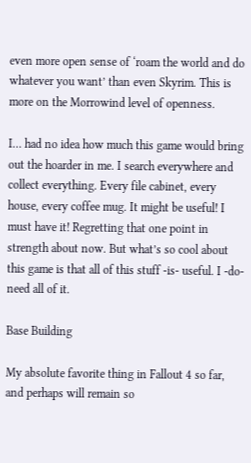even more open sense of ‘roam the world and do whatever you want’ than even Skyrim. This is more on the Morrowind level of openness.

I… had no idea how much this game would bring out the hoarder in me. I search everywhere and collect everything. Every file cabinet, every house, every coffee mug. It might be useful! I must have it! Regretting that one point in strength about now. But what’s so cool about this game is that all of this stuff -is- useful. I -do- need all of it.

Base Building

My absolute favorite thing in Fallout 4 so far, and perhaps will remain so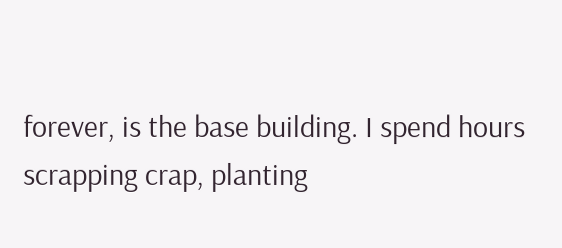forever, is the base building. I spend hours scrapping crap, planting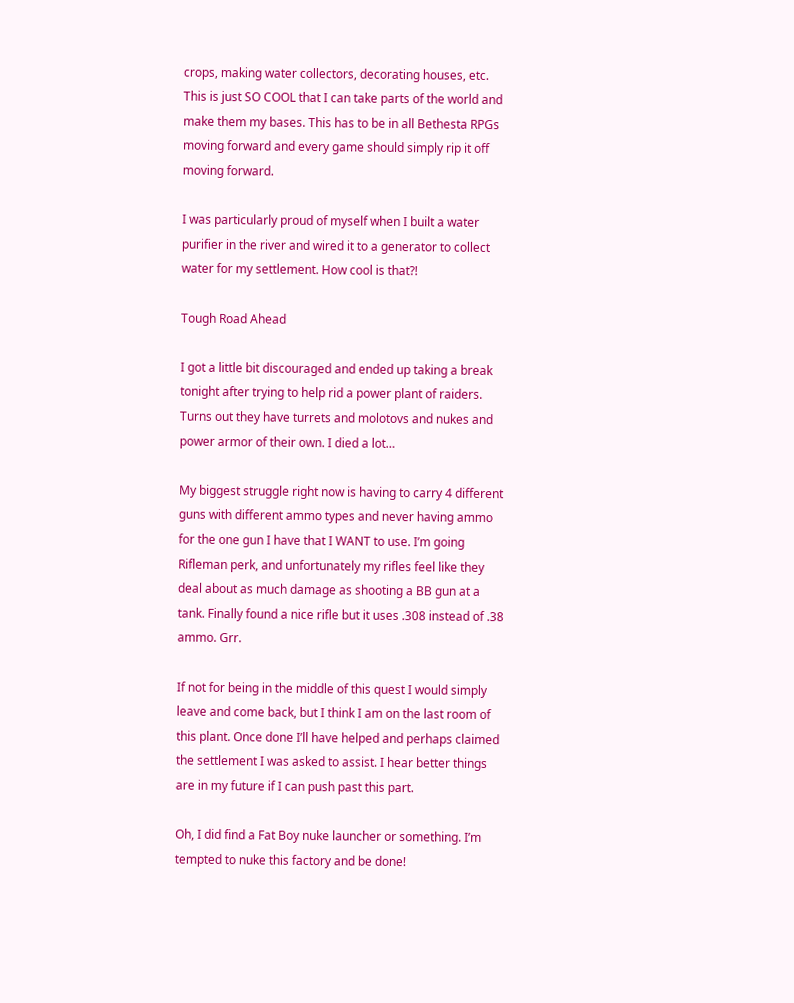crops, making water collectors, decorating houses, etc. This is just SO COOL that I can take parts of the world and make them my bases. This has to be in all Bethesta RPGs moving forward and every game should simply rip it off moving forward.

I was particularly proud of myself when I built a water purifier in the river and wired it to a generator to collect water for my settlement. How cool is that?!

Tough Road Ahead

I got a little bit discouraged and ended up taking a break tonight after trying to help rid a power plant of raiders. Turns out they have turrets and molotovs and nukes and power armor of their own. I died a lot…

My biggest struggle right now is having to carry 4 different guns with different ammo types and never having ammo for the one gun I have that I WANT to use. I’m going Rifleman perk, and unfortunately my rifles feel like they deal about as much damage as shooting a BB gun at a tank. Finally found a nice rifle but it uses .308 instead of .38 ammo. Grr.

If not for being in the middle of this quest I would simply leave and come back, but I think I am on the last room of this plant. Once done I’ll have helped and perhaps claimed the settlement I was asked to assist. I hear better things are in my future if I can push past this part.

Oh, I did find a Fat Boy nuke launcher or something. I’m tempted to nuke this factory and be done!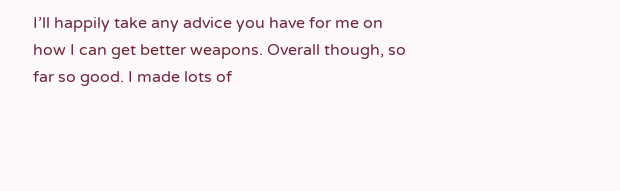I’ll happily take any advice you have for me on how I can get better weapons. Overall though, so far so good. I made lots of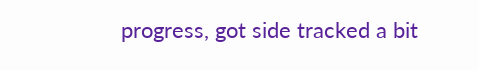progress, got side tracked a bit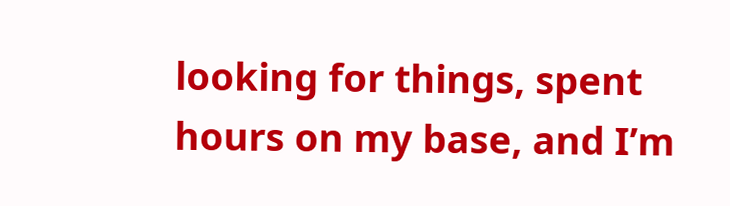looking for things, spent hours on my base, and I’m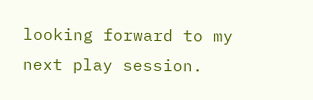looking forward to my next play session.